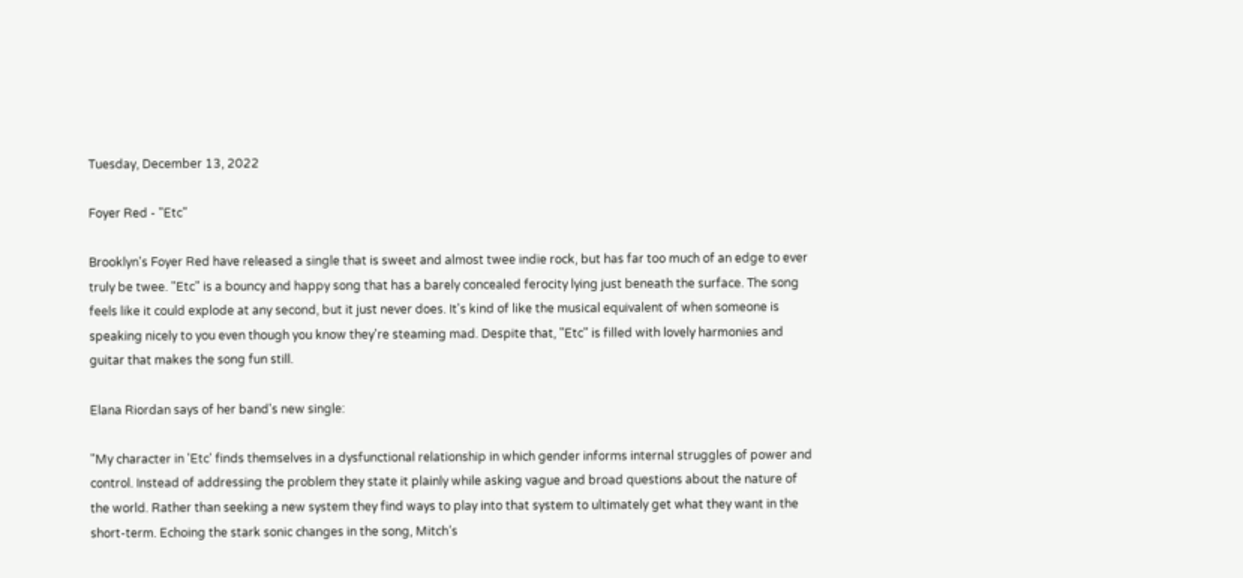Tuesday, December 13, 2022

Foyer Red - "Etc"

Brooklyn's Foyer Red have released a single that is sweet and almost twee indie rock, but has far too much of an edge to ever truly be twee. "Etc" is a bouncy and happy song that has a barely concealed ferocity lying just beneath the surface. The song feels like it could explode at any second, but it just never does. It's kind of like the musical equivalent of when someone is speaking nicely to you even though you know they're steaming mad. Despite that, "Etc" is filled with lovely harmonies and guitar that makes the song fun still.

Elana Riordan says of her band's new single:

"My character in 'Etc' finds themselves in a dysfunctional relationship in which gender informs internal struggles of power and control. Instead of addressing the problem they state it plainly while asking vague and broad questions about the nature of the world. Rather than seeking a new system they find ways to play into that system to ultimately get what they want in the short-term. Echoing the stark sonic changes in the song, Mitch’s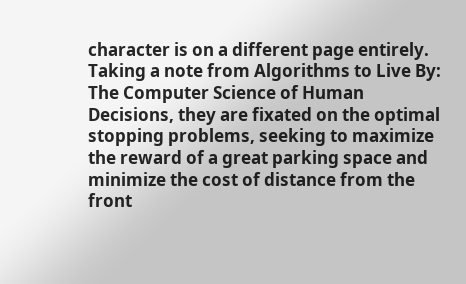character is on a different page entirely. Taking a note from Algorithms to Live By: The Computer Science of Human Decisions, they are fixated on the optimal stopping problems, seeking to maximize the reward of a great parking space and minimize the cost of distance from the front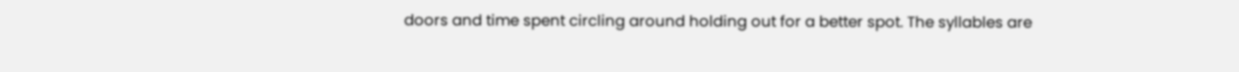doors and time spent circling around holding out for a better spot. The syllables are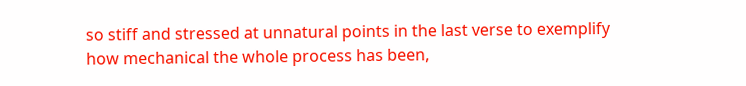so stiff and stressed at unnatural points in the last verse to exemplify how mechanical the whole process has been,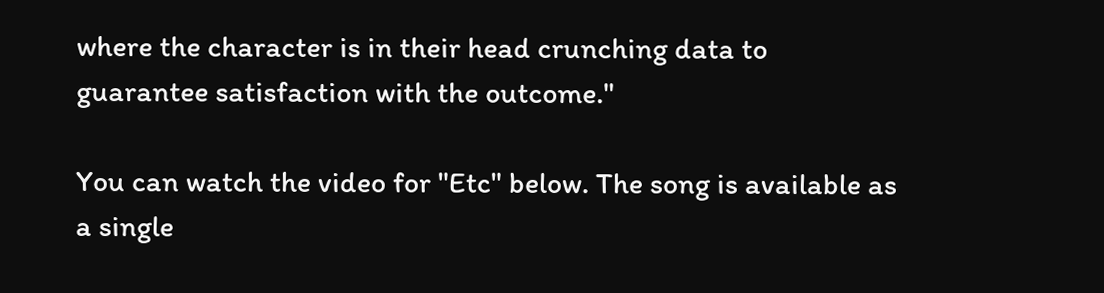where the character is in their head crunching data to guarantee satisfaction with the outcome."

You can watch the video for "Etc" below. The song is available as a single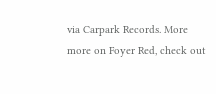via Carpark Records. More more on Foyer Red, check out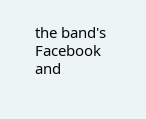the band's Facebook and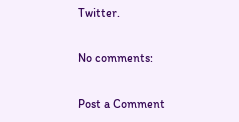Twitter.

No comments:

Post a Comment